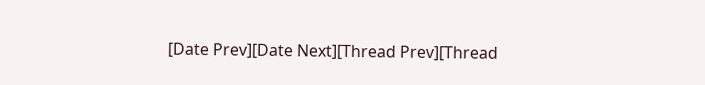[Date Prev][Date Next][Thread Prev][Thread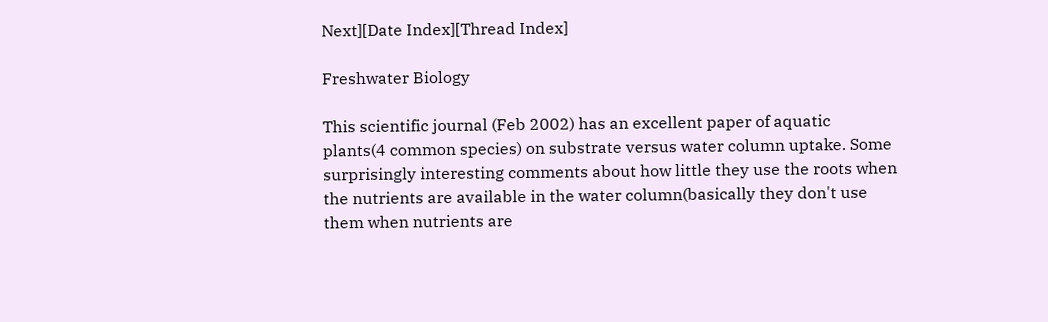Next][Date Index][Thread Index]

Freshwater Biology

This scientific journal (Feb 2002) has an excellent paper of aquatic
plants(4 common species) on substrate versus water column uptake. Some
surprisingly interesting comments about how little they use the roots when
the nutrients are available in the water column(basically they don't use
them when nutrients are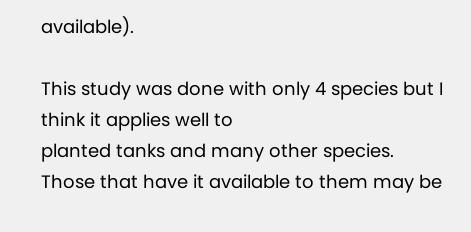available).

This study was done with only 4 species but I think it applies well to
planted tanks and many other species.
Those that have it available to them may be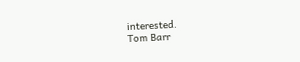interested.
Tom Barr